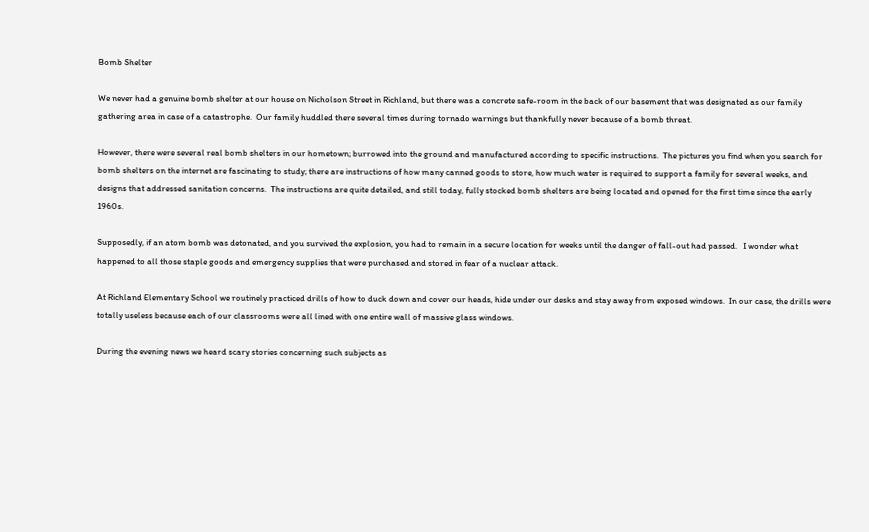Bomb Shelter

We never had a genuine bomb shelter at our house on Nicholson Street in Richland, but there was a concrete safe-room in the back of our basement that was designated as our family gathering area in case of a catastrophe.  Our family huddled there several times during tornado warnings but thankfully never because of a bomb threat.

However, there were several real bomb shelters in our hometown; burrowed into the ground and manufactured according to specific instructions.  The pictures you find when you search for bomb shelters on the internet are fascinating to study; there are instructions of how many canned goods to store, how much water is required to support a family for several weeks, and designs that addressed sanitation concerns.  The instructions are quite detailed, and still today, fully stocked bomb shelters are being located and opened for the first time since the early 1960s.

Supposedly, if an atom bomb was detonated, and you survived the explosion, you had to remain in a secure location for weeks until the danger of fall-out had passed.   I wonder what happened to all those staple goods and emergency supplies that were purchased and stored in fear of a nuclear attack.

At Richland Elementary School we routinely practiced drills of how to duck down and cover our heads, hide under our desks and stay away from exposed windows.  In our case, the drills were totally useless because each of our classrooms were all lined with one entire wall of massive glass windows.

During the evening news we heard scary stories concerning such subjects as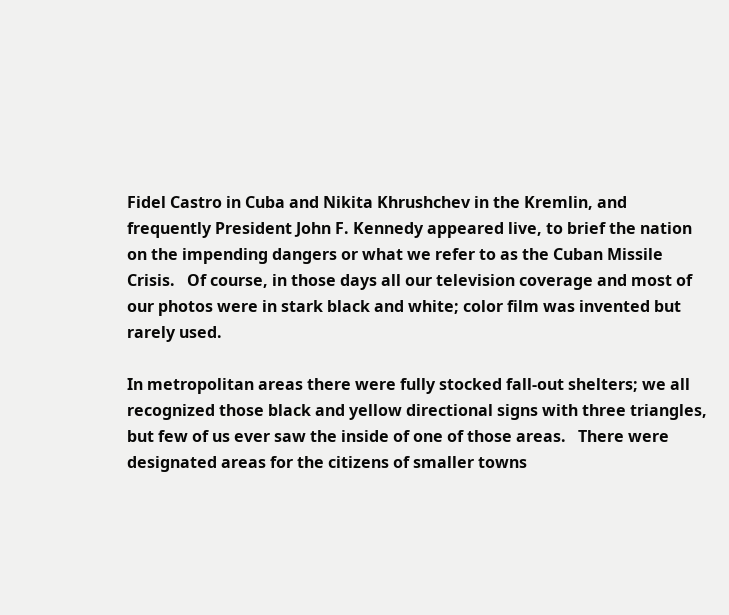Fidel Castro in Cuba and Nikita Khrushchev in the Kremlin, and frequently President John F. Kennedy appeared live, to brief the nation on the impending dangers or what we refer to as the Cuban Missile Crisis.   Of course, in those days all our television coverage and most of our photos were in stark black and white; color film was invented but rarely used.

In metropolitan areas there were fully stocked fall-out shelters; we all recognized those black and yellow directional signs with three triangles, but few of us ever saw the inside of one of those areas.   There were designated areas for the citizens of smaller towns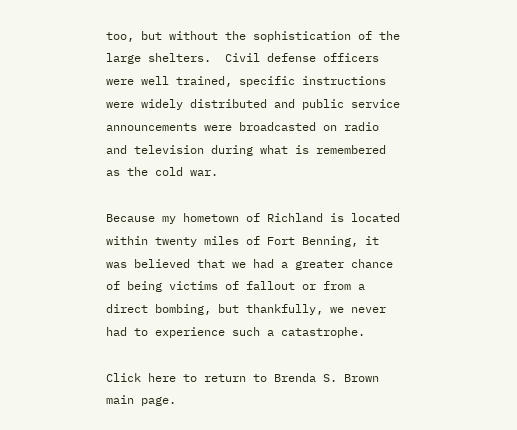too, but without the sophistication of the large shelters.  Civil defense officers were well trained, specific instructions were widely distributed and public service announcements were broadcasted on radio and television during what is remembered as the cold war.

Because my hometown of Richland is located within twenty miles of Fort Benning, it was believed that we had a greater chance of being victims of fallout or from a direct bombing, but thankfully, we never had to experience such a catastrophe.

Click here to return to Brenda S. Brown main page.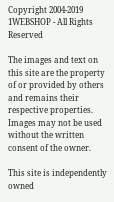Copyright 2004-2019 1WEBSHOP - All Rights Reserved

The images and text on this site are the property of or provided by others and remains their respective properties. Images may not be used without the written consent of the owner.

This site is independently owned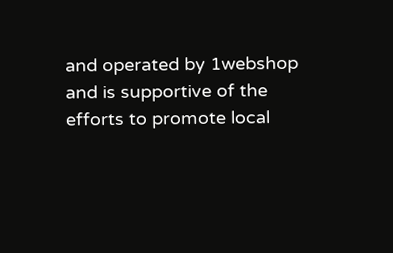and operated by 1webshop and is supportive of the efforts to promote local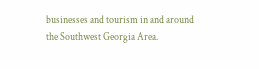businesses and tourism in and around the Southwest Georgia Area.